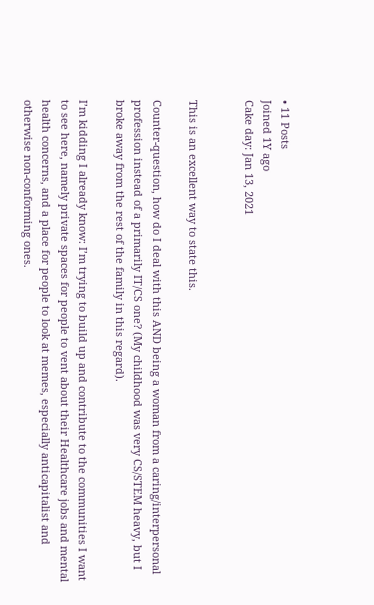• 11 Posts
Joined 1Y ago
Cake day: Jan 13, 2021


This is an excellent way to state this.

Counter-question, how do I deal with this AND being a woman from a caring/interpersonal profession instead of a primarily IT/CS one? (My childhood was very CS/STEM heavy, but I broke away from the rest of the family in this regard).

I’m kidding I already know: I’m trying to build up and contribute to the communities I want to see here, namely private spaces for people to vent about their Healthcare jobs and mental health concerns, and a place for people to look at memes, especially anticapitalist and otherwise non-conforming ones.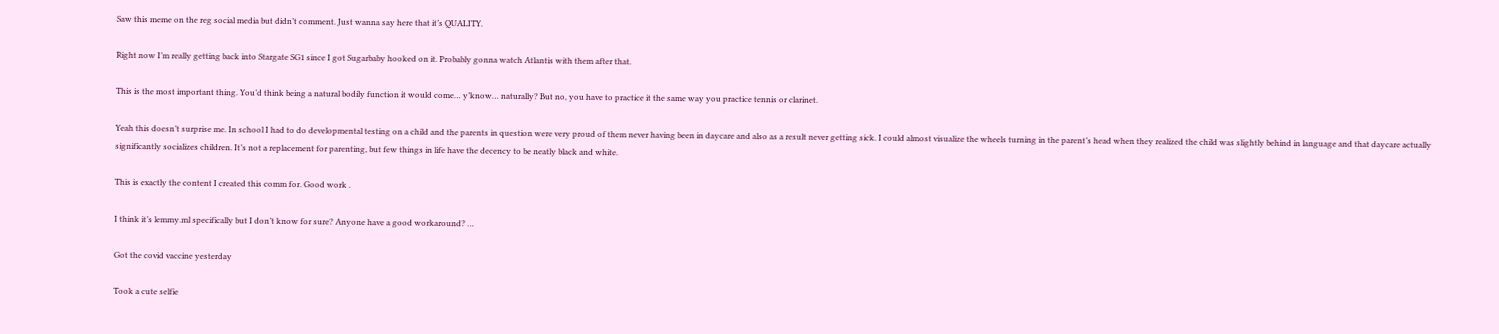Saw this meme on the reg social media but didn’t comment. Just wanna say here that it’s QUALITY.

Right now I’m really getting back into Stargate SG1 since I got Sugarbaby hooked on it. Probably gonna watch Atlantis with them after that.

This is the most important thing. You’d think being a natural bodily function it would come… y’know… naturally? But no, you have to practice it the same way you practice tennis or clarinet.

Yeah this doesn’t surprise me. In school I had to do developmental testing on a child and the parents in question were very proud of them never having been in daycare and also as a result never getting sick. I could almost visualize the wheels turning in the parent’s head when they realized the child was slightly behind in language and that daycare actually significantly socializes children. It’s not a replacement for parenting, but few things in life have the decency to be neatly black and white.

This is exactly the content I created this comm for. Good work .

I think it’s lemmy.ml specifically but I don’t know for sure? Anyone have a good workaround? …

Got the covid vaccine yesterday

Took a cute selfie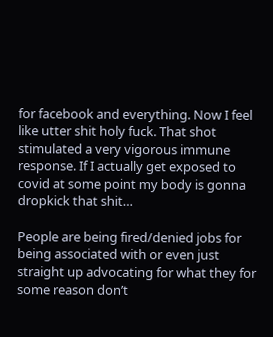for facebook and everything. Now I feel like utter shit holy fuck. That shot stimulated a very vigorous immune response. If I actually get exposed to covid at some point my body is gonna dropkick that shit…

People are being fired/denied jobs for being associated with or even just straight up advocating for what they for some reason don’t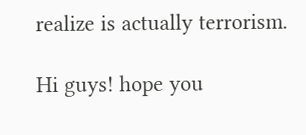realize is actually terrorism.

Hi guys! hope you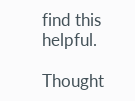find this helpful.

Thought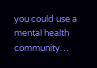you could use a mental health community…